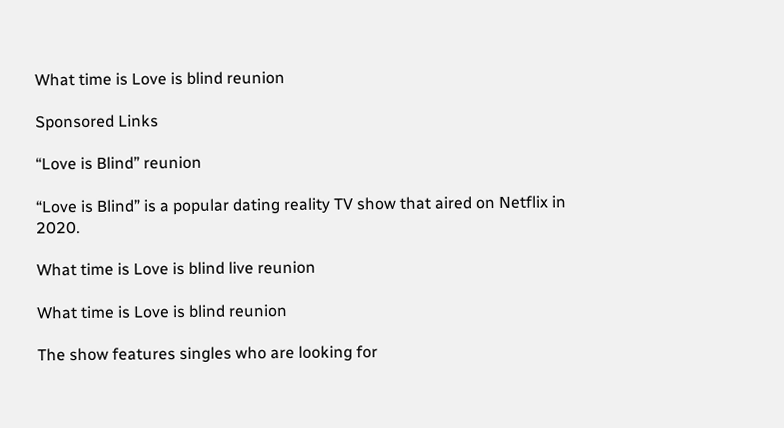What time is Love is blind reunion

Sponsored Links

“Love is Blind” reunion

“Love is Blind” is a popular dating reality TV show that aired on Netflix in 2020.

What time is Love is blind live reunion

What time is Love is blind reunion

The show features singles who are looking for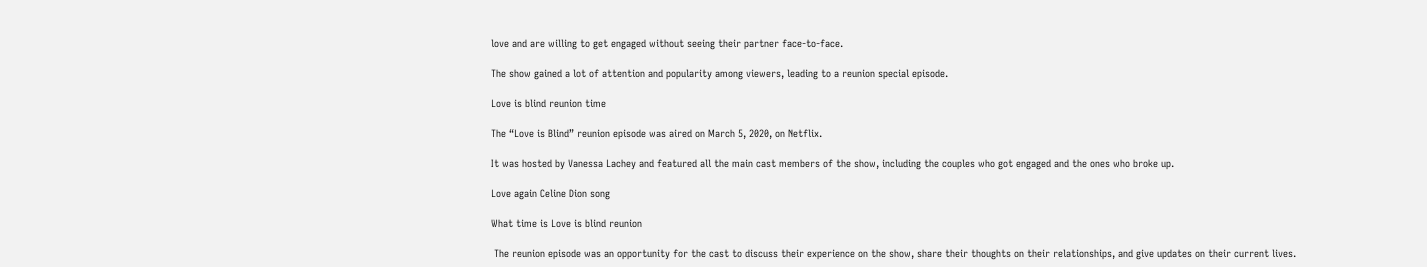love and are willing to get engaged without seeing their partner face-to-face.

The show gained a lot of attention and popularity among viewers, leading to a reunion special episode.

Love is blind reunion time

The “Love is Blind” reunion episode was aired on March 5, 2020, on Netflix.

It was hosted by Vanessa Lachey and featured all the main cast members of the show, including the couples who got engaged and the ones who broke up.

Love again Celine Dion song

What time is Love is blind reunion

 The reunion episode was an opportunity for the cast to discuss their experience on the show, share their thoughts on their relationships, and give updates on their current lives.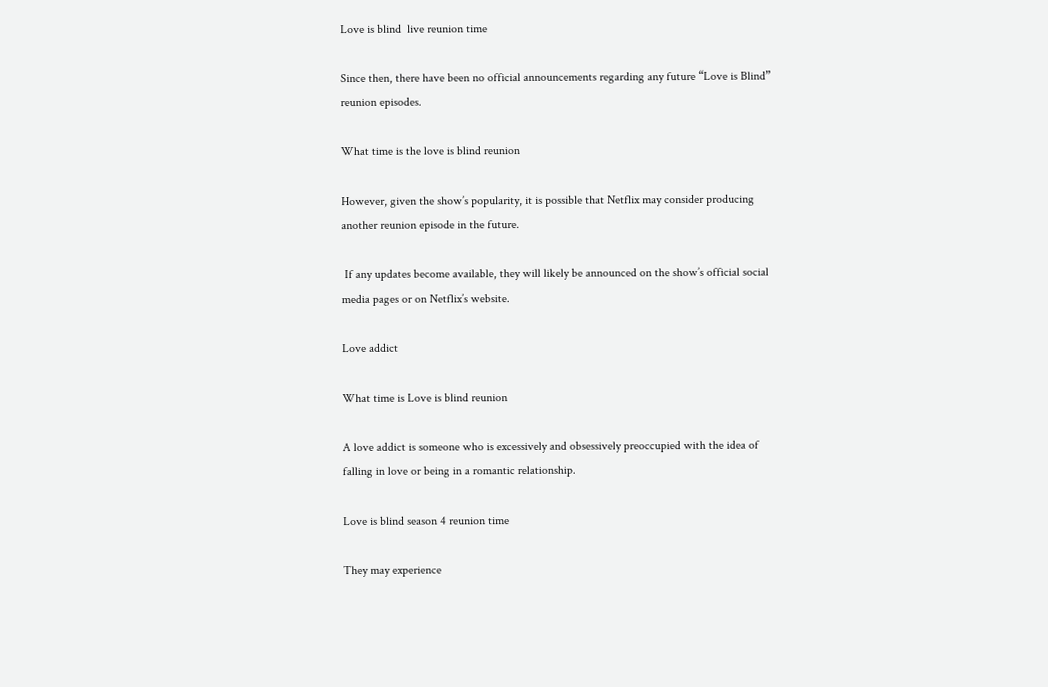Love is blind  live reunion time

Since then, there have been no official announcements regarding any future “Love is Blind” reunion episodes.

What time is the love is blind reunion

However, given the show’s popularity, it is possible that Netflix may consider producing another reunion episode in the future.

 If any updates become available, they will likely be announced on the show’s official social media pages or on Netflix’s website.

Love addict

What time is Love is blind reunion

A love addict is someone who is excessively and obsessively preoccupied with the idea of falling in love or being in a romantic relationship.

Love is blind season 4 reunion time

They may experience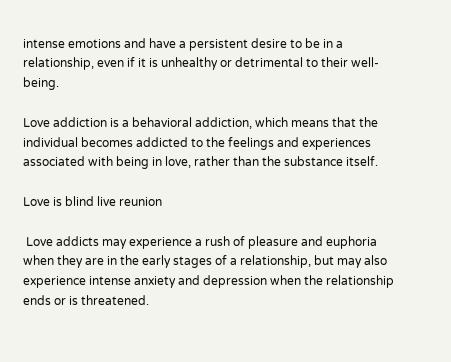intense emotions and have a persistent desire to be in a relationship, even if it is unhealthy or detrimental to their well-being.

Love addiction is a behavioral addiction, which means that the individual becomes addicted to the feelings and experiences associated with being in love, rather than the substance itself.

Love is blind live reunion

 Love addicts may experience a rush of pleasure and euphoria when they are in the early stages of a relationship, but may also experience intense anxiety and depression when the relationship ends or is threatened.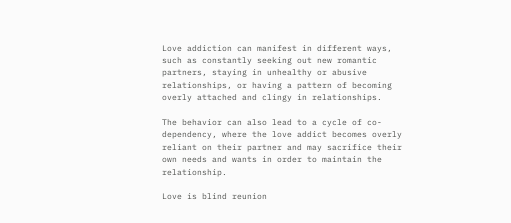Love addiction can manifest in different ways, such as constantly seeking out new romantic partners, staying in unhealthy or abusive relationships, or having a pattern of becoming overly attached and clingy in relationships.

The behavior can also lead to a cycle of co-dependency, where the love addict becomes overly reliant on their partner and may sacrifice their own needs and wants in order to maintain the relationship.

Love is blind reunion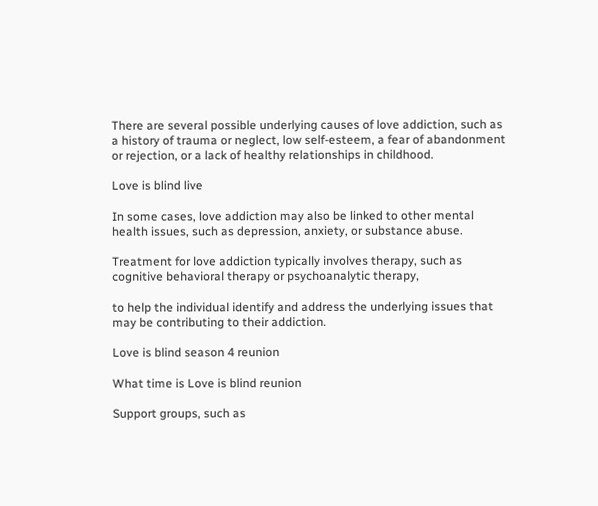There are several possible underlying causes of love addiction, such as a history of trauma or neglect, low self-esteem, a fear of abandonment or rejection, or a lack of healthy relationships in childhood.

Love is blind live

In some cases, love addiction may also be linked to other mental health issues, such as depression, anxiety, or substance abuse.

Treatment for love addiction typically involves therapy, such as cognitive behavioral therapy or psychoanalytic therapy,

to help the individual identify and address the underlying issues that may be contributing to their addiction.

Love is blind season 4 reunion

What time is Love is blind reunion

Support groups, such as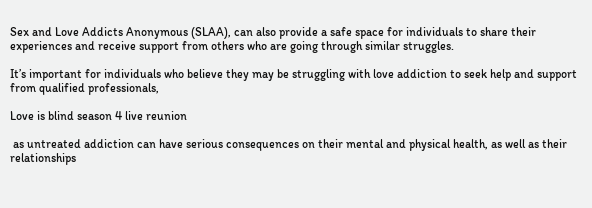Sex and Love Addicts Anonymous (SLAA), can also provide a safe space for individuals to share their experiences and receive support from others who are going through similar struggles.

It’s important for individuals who believe they may be struggling with love addiction to seek help and support from qualified professionals,

Love is blind season 4 live reunion

 as untreated addiction can have serious consequences on their mental and physical health, as well as their relationships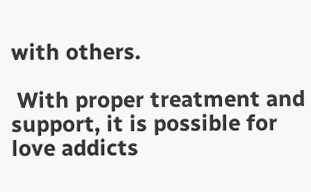with others.

 With proper treatment and support, it is possible for love addicts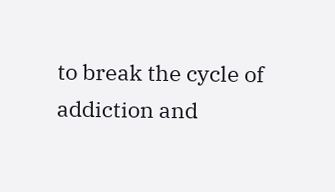to break the cycle of addiction and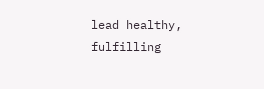lead healthy, fulfilling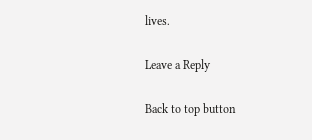lives.

Leave a Reply

Back to top button